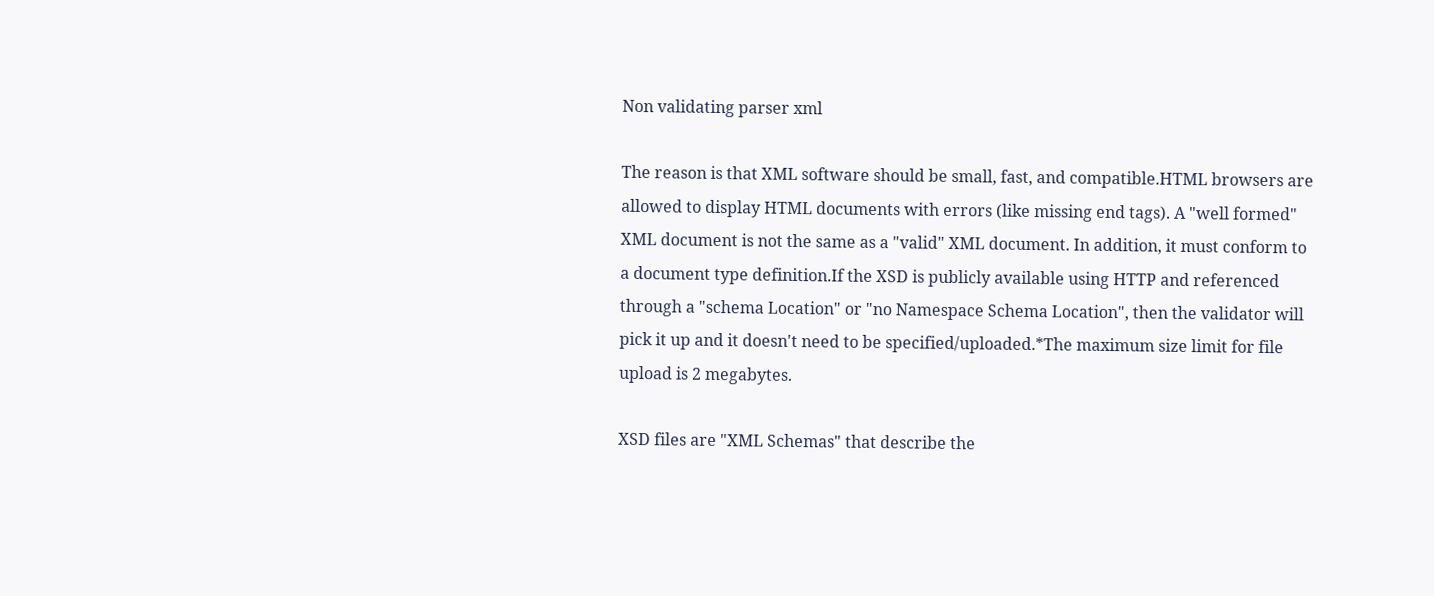Non validating parser xml

The reason is that XML software should be small, fast, and compatible.HTML browsers are allowed to display HTML documents with errors (like missing end tags). A "well formed" XML document is not the same as a "valid" XML document. In addition, it must conform to a document type definition.If the XSD is publicly available using HTTP and referenced through a "schema Location" or "no Namespace Schema Location", then the validator will pick it up and it doesn't need to be specified/uploaded.*The maximum size limit for file upload is 2 megabytes.

XSD files are "XML Schemas" that describe the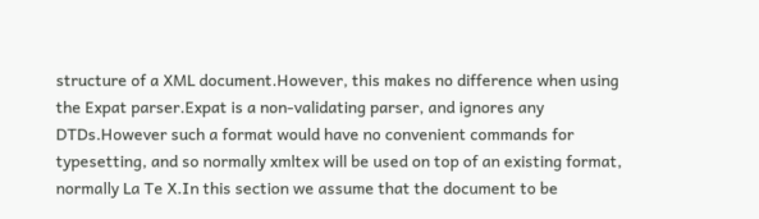structure of a XML document.However, this makes no difference when using the Expat parser.Expat is a non-validating parser, and ignores any DTDs.However such a format would have no convenient commands for typesetting, and so normally xmltex will be used on top of an existing format, normally La Te X.In this section we assume that the document to be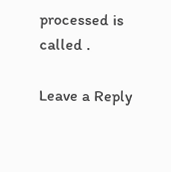processed is called .

Leave a Reply